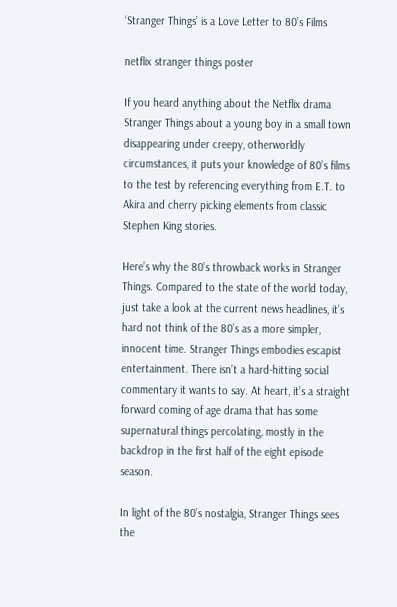‘Stranger Things’ is a Love Letter to 80’s Films

netflix stranger things poster

If you heard anything about the Netflix drama Stranger Things about a young boy in a small town disappearing under creepy, otherworldly circumstances, it puts your knowledge of 80’s films to the test by referencing everything from E.T. to Akira and cherry picking elements from classic Stephen King stories.

Here’s why the 80’s throwback works in Stranger Things. Compared to the state of the world today, just take a look at the current news headlines, it’s hard not think of the 80’s as a more simpler, innocent time. Stranger Things embodies escapist entertainment. There isn’t a hard-hitting social commentary it wants to say. At heart, it’s a straight forward coming of age drama that has some supernatural things percolating, mostly in the backdrop in the first half of the eight episode season.

In light of the 80’s nostalgia, Stranger Things sees the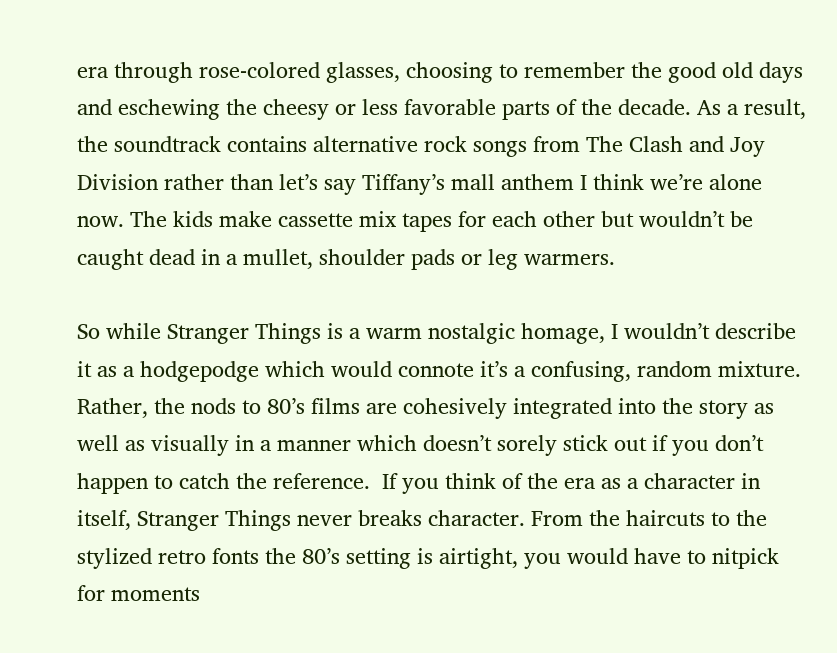era through rose-colored glasses, choosing to remember the good old days and eschewing the cheesy or less favorable parts of the decade. As a result, the soundtrack contains alternative rock songs from The Clash and Joy Division rather than let’s say Tiffany’s mall anthem I think we’re alone now. The kids make cassette mix tapes for each other but wouldn’t be caught dead in a mullet, shoulder pads or leg warmers.

So while Stranger Things is a warm nostalgic homage, I wouldn’t describe it as a hodgepodge which would connote it’s a confusing, random mixture. Rather, the nods to 80’s films are cohesively integrated into the story as well as visually in a manner which doesn’t sorely stick out if you don’t happen to catch the reference.  If you think of the era as a character in itself, Stranger Things never breaks character. From the haircuts to the stylized retro fonts the 80’s setting is airtight, you would have to nitpick for moments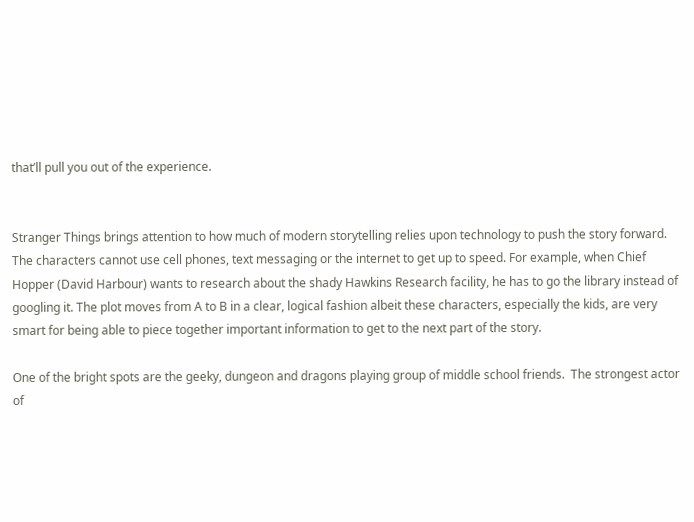that’ll pull you out of the experience.


Stranger Things brings attention to how much of modern storytelling relies upon technology to push the story forward. The characters cannot use cell phones, text messaging or the internet to get up to speed. For example, when Chief Hopper (David Harbour) wants to research about the shady Hawkins Research facility, he has to go the library instead of googling it. The plot moves from A to B in a clear, logical fashion albeit these characters, especially the kids, are very smart for being able to piece together important information to get to the next part of the story.

One of the bright spots are the geeky, dungeon and dragons playing group of middle school friends.  The strongest actor of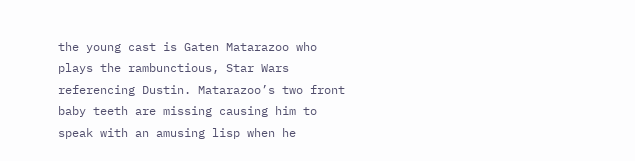the young cast is Gaten Matarazoo who plays the rambunctious, Star Wars referencing Dustin. Matarazoo’s two front baby teeth are missing causing him to speak with an amusing lisp when he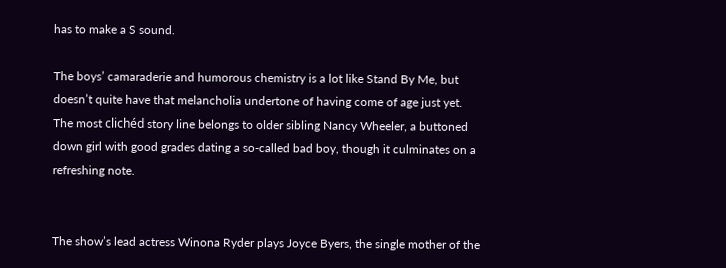has to make a S sound.

The boys’ camaraderie and humorous chemistry is a lot like Stand By Me, but doesn’t quite have that melancholia undertone of having come of age just yet. The most clichéd story line belongs to older sibling Nancy Wheeler, a buttoned down girl with good grades dating a so-called bad boy, though it culminates on a refreshing note.


The show’s lead actress Winona Ryder plays Joyce Byers, the single mother of the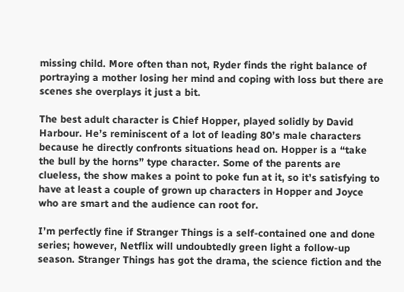missing child. More often than not, Ryder finds the right balance of portraying a mother losing her mind and coping with loss but there are scenes she overplays it just a bit.

The best adult character is Chief Hopper, played solidly by David Harbour. He’s reminiscent of a lot of leading 80’s male characters because he directly confronts situations head on. Hopper is a “take the bull by the horns” type character. Some of the parents are clueless, the show makes a point to poke fun at it, so it’s satisfying to have at least a couple of grown up characters in Hopper and Joyce who are smart and the audience can root for.

I’m perfectly fine if Stranger Things is a self-contained one and done series; however, Netflix will undoubtedly green light a follow-up season. Stranger Things has got the drama, the science fiction and the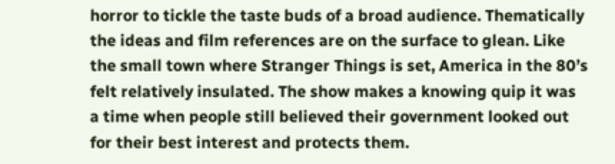horror to tickle the taste buds of a broad audience. Thematically the ideas and film references are on the surface to glean. Like the small town where Stranger Things is set, America in the 80’s felt relatively insulated. The show makes a knowing quip it was a time when people still believed their government looked out for their best interest and protects them.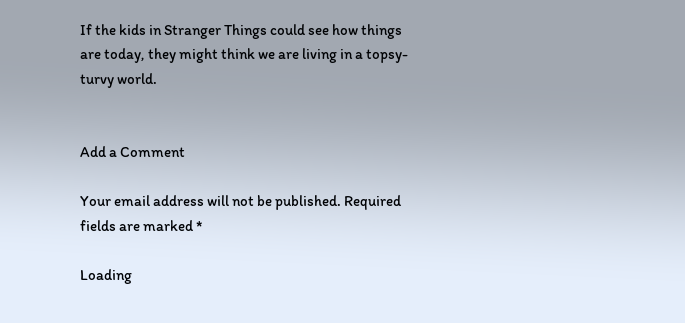If the kids in Stranger Things could see how things are today, they might think we are living in a topsy-turvy world.


Add a Comment

Your email address will not be published. Required fields are marked *

Loading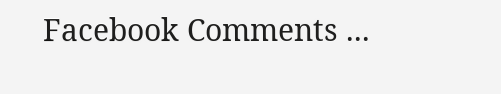Facebook Comments ...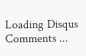Loading Disqus Comments ...